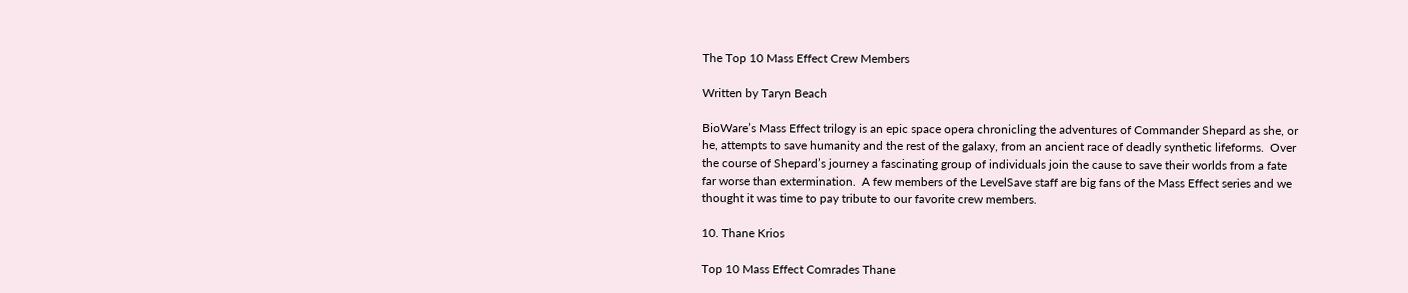The Top 10 Mass Effect Crew Members

Written by Taryn Beach

BioWare’s Mass Effect trilogy is an epic space opera chronicling the adventures of Commander Shepard as she, or he, attempts to save humanity and the rest of the galaxy, from an ancient race of deadly synthetic lifeforms.  Over the course of Shepard’s journey a fascinating group of individuals join the cause to save their worlds from a fate far worse than extermination.  A few members of the LevelSave staff are big fans of the Mass Effect series and we thought it was time to pay tribute to our favorite crew members.

10. Thane Krios

Top 10 Mass Effect Comrades Thane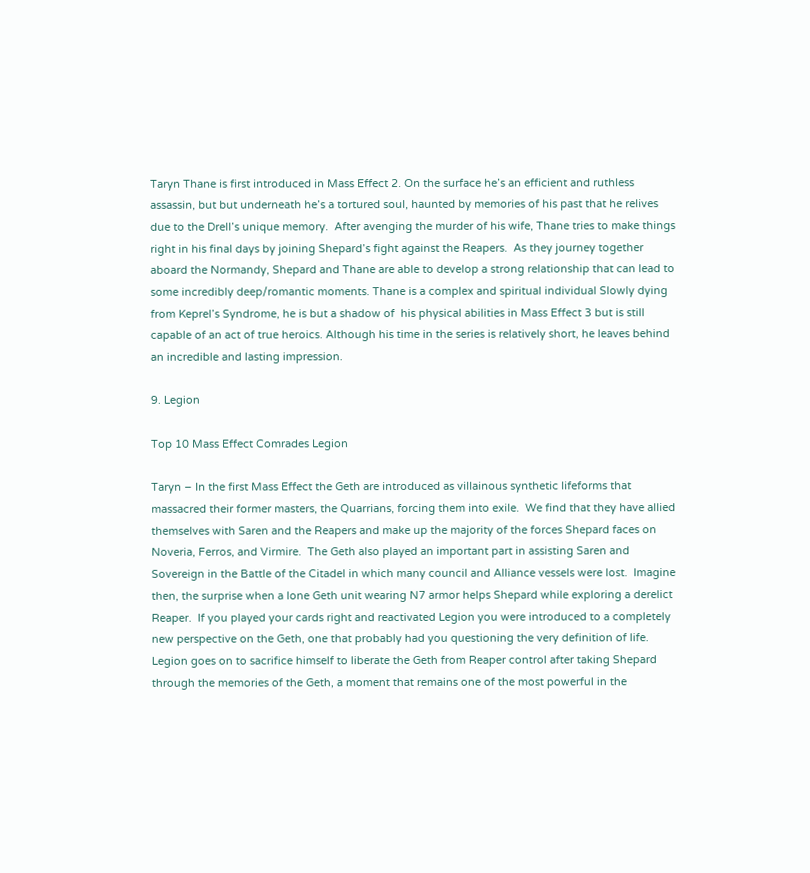Taryn Thane is first introduced in Mass Effect 2. On the surface he’s an efficient and ruthless assassin, but but underneath he’s a tortured soul, haunted by memories of his past that he relives due to the Drell’s unique memory.  After avenging the murder of his wife, Thane tries to make things right in his final days by joining Shepard’s fight against the Reapers.  As they journey together aboard the Normandy, Shepard and Thane are able to develop a strong relationship that can lead to some incredibly deep/romantic moments. Thane is a complex and spiritual individual Slowly dying from Keprel’s Syndrome, he is but a shadow of  his physical abilities in Mass Effect 3 but is still capable of an act of true heroics. Although his time in the series is relatively short, he leaves behind an incredible and lasting impression.

9. Legion

Top 10 Mass Effect Comrades Legion

Taryn – In the first Mass Effect the Geth are introduced as villainous synthetic lifeforms that massacred their former masters, the Quarrians, forcing them into exile.  We find that they have allied themselves with Saren and the Reapers and make up the majority of the forces Shepard faces on Noveria, Ferros, and Virmire.  The Geth also played an important part in assisting Saren and Sovereign in the Battle of the Citadel in which many council and Alliance vessels were lost.  Imagine then, the surprise when a lone Geth unit wearing N7 armor helps Shepard while exploring a derelict Reaper.  If you played your cards right and reactivated Legion you were introduced to a completely new perspective on the Geth, one that probably had you questioning the very definition of life.  Legion goes on to sacrifice himself to liberate the Geth from Reaper control after taking Shepard through the memories of the Geth, a moment that remains one of the most powerful in the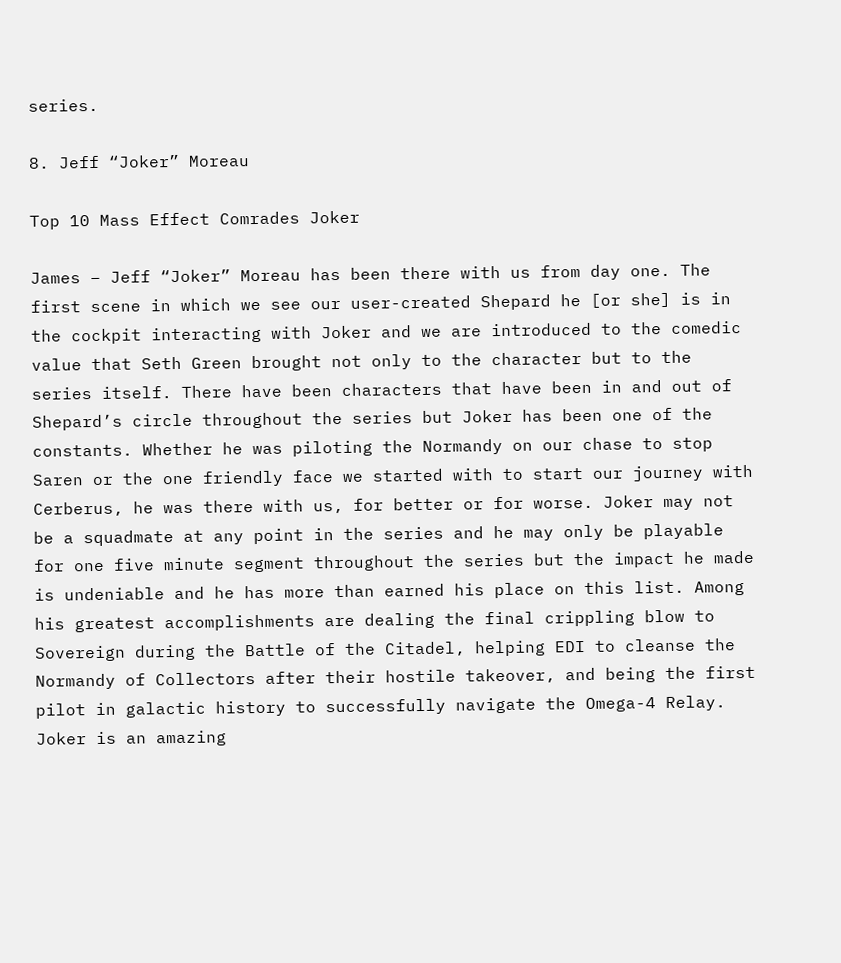series.

8. Jeff “Joker” Moreau

Top 10 Mass Effect Comrades Joker

James – Jeff “Joker” Moreau has been there with us from day one. The first scene in which we see our user-created Shepard he [or she] is in the cockpit interacting with Joker and we are introduced to the comedic value that Seth Green brought not only to the character but to the series itself. There have been characters that have been in and out of Shepard’s circle throughout the series but Joker has been one of the constants. Whether he was piloting the Normandy on our chase to stop Saren or the one friendly face we started with to start our journey with Cerberus, he was there with us, for better or for worse. Joker may not be a squadmate at any point in the series and he may only be playable for one five minute segment throughout the series but the impact he made is undeniable and he has more than earned his place on this list. Among his greatest accomplishments are dealing the final crippling blow to Sovereign during the Battle of the Citadel, helping EDI to cleanse the Normandy of Collectors after their hostile takeover, and being the first pilot in galactic history to successfully navigate the Omega-4 Relay. Joker is an amazing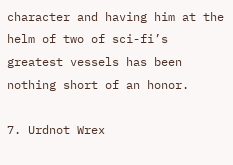character and having him at the helm of two of sci-fi’s greatest vessels has been nothing short of an honor.

7. Urdnot Wrex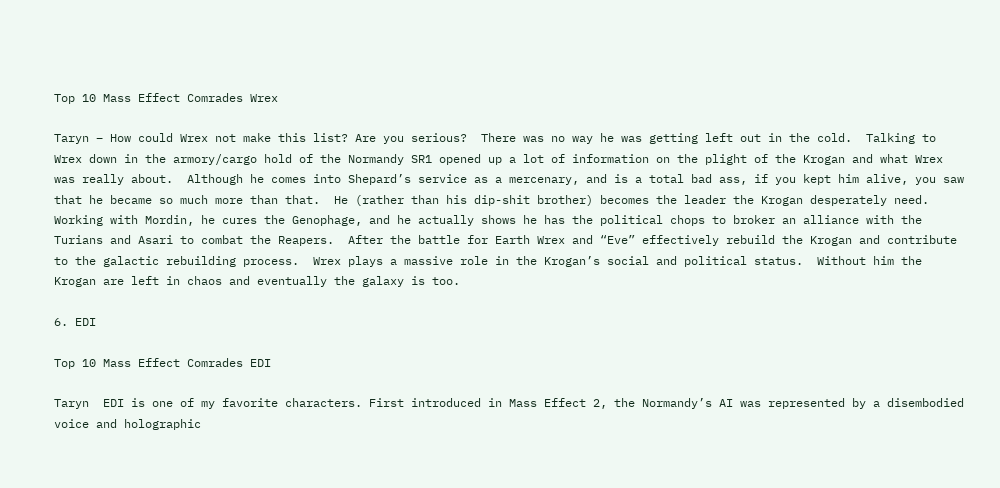Top 10 Mass Effect Comrades Wrex

Taryn – How could Wrex not make this list? Are you serious?  There was no way he was getting left out in the cold.  Talking to Wrex down in the armory/cargo hold of the Normandy SR1 opened up a lot of information on the plight of the Krogan and what Wrex was really about.  Although he comes into Shepard’s service as a mercenary, and is a total bad ass, if you kept him alive, you saw that he became so much more than that.  He (rather than his dip-shit brother) becomes the leader the Krogan desperately need.  Working with Mordin, he cures the Genophage, and he actually shows he has the political chops to broker an alliance with the Turians and Asari to combat the Reapers.  After the battle for Earth Wrex and “Eve” effectively rebuild the Krogan and contribute to the galactic rebuilding process.  Wrex plays a massive role in the Krogan’s social and political status.  Without him the Krogan are left in chaos and eventually the galaxy is too.

6. EDI

Top 10 Mass Effect Comrades EDI

Taryn  EDI is one of my favorite characters. First introduced in Mass Effect 2, the Normandy’s AI was represented by a disembodied voice and holographic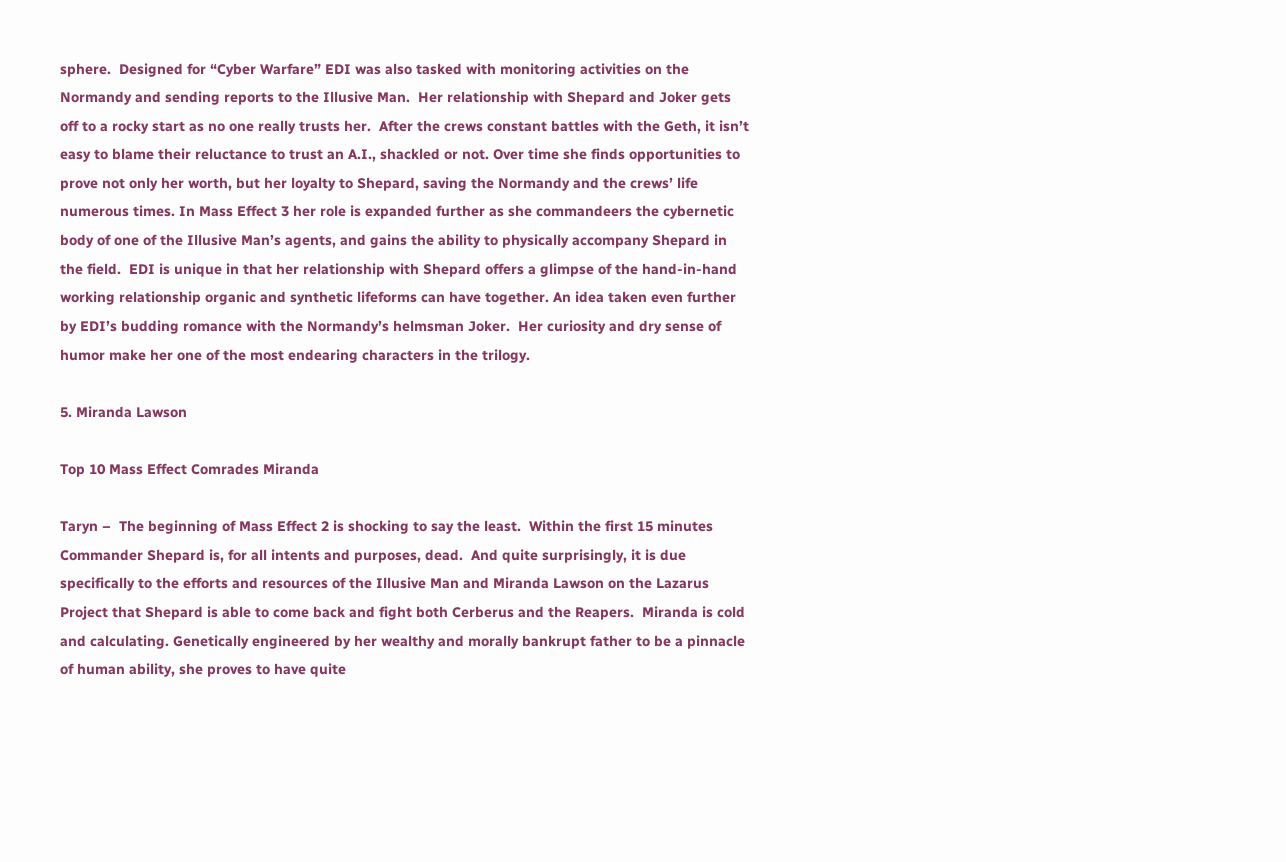sphere.  Designed for “Cyber Warfare” EDI was also tasked with monitoring activities on the Normandy and sending reports to the Illusive Man.  Her relationship with Shepard and Joker gets off to a rocky start as no one really trusts her.  After the crews constant battles with the Geth, it isn’t easy to blame their reluctance to trust an A.I., shackled or not. Over time she finds opportunities to prove not only her worth, but her loyalty to Shepard, saving the Normandy and the crews’ life numerous times. In Mass Effect 3 her role is expanded further as she commandeers the cybernetic body of one of the Illusive Man’s agents, and gains the ability to physically accompany Shepard in the field.  EDI is unique in that her relationship with Shepard offers a glimpse of the hand-in-hand working relationship organic and synthetic lifeforms can have together. An idea taken even further by EDI’s budding romance with the Normandy’s helmsman Joker.  Her curiosity and dry sense of humor make her one of the most endearing characters in the trilogy.

5. Miranda Lawson

Top 10 Mass Effect Comrades Miranda

Taryn –  The beginning of Mass Effect 2 is shocking to say the least.  Within the first 15 minutes Commander Shepard is, for all intents and purposes, dead.  And quite surprisingly, it is due specifically to the efforts and resources of the Illusive Man and Miranda Lawson on the Lazarus Project that Shepard is able to come back and fight both Cerberus and the Reapers.  Miranda is cold and calculating. Genetically engineered by her wealthy and morally bankrupt father to be a pinnacle of human ability, she proves to have quite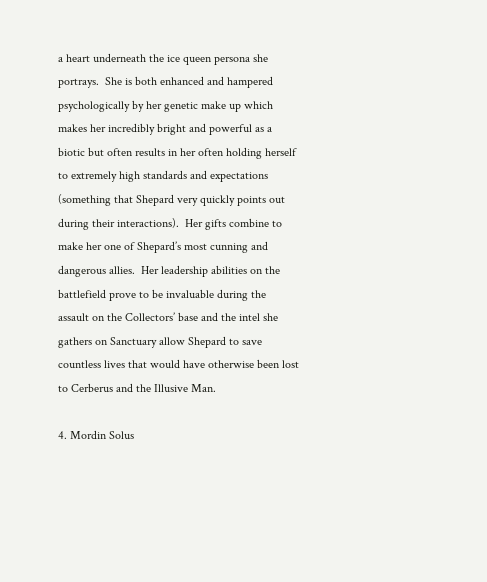a heart underneath the ice queen persona she portrays.  She is both enhanced and hampered psychologically by her genetic make up which makes her incredibly bright and powerful as a biotic but often results in her often holding herself to extremely high standards and expectations (something that Shepard very quickly points out during their interactions).  Her gifts combine to make her one of Shepard’s most cunning and dangerous allies.  Her leadership abilities on the battlefield prove to be invaluable during the assault on the Collectors’ base and the intel she gathers on Sanctuary allow Shepard to save countless lives that would have otherwise been lost to Cerberus and the Illusive Man.

4. Mordin Solus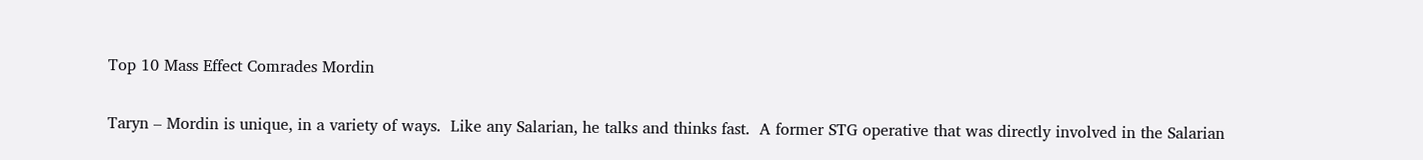Top 10 Mass Effect Comrades Mordin

Taryn – Mordin is unique, in a variety of ways.  Like any Salarian, he talks and thinks fast.  A former STG operative that was directly involved in the Salarian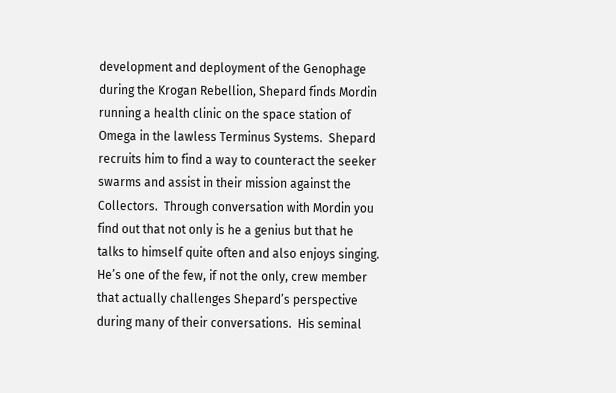development and deployment of the Genophage during the Krogan Rebellion, Shepard finds Mordin running a health clinic on the space station of Omega in the lawless Terminus Systems.  Shepard recruits him to find a way to counteract the seeker swarms and assist in their mission against the Collectors.  Through conversation with Mordin you find out that not only is he a genius but that he talks to himself quite often and also enjoys singing.  He’s one of the few, if not the only, crew member that actually challenges Shepard’s perspective during many of their conversations.  His seminal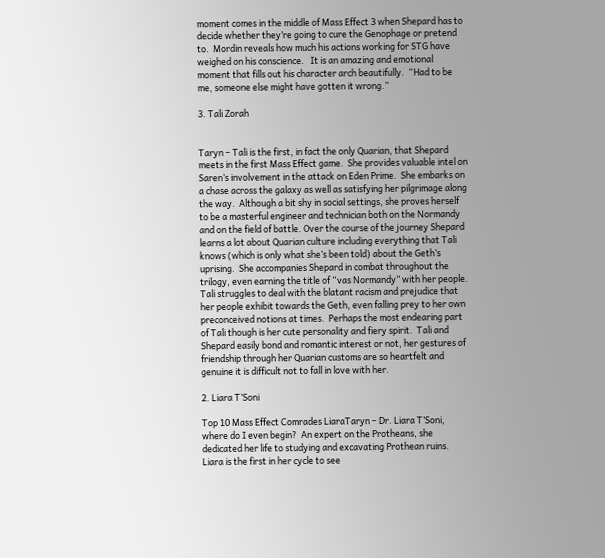moment comes in the middle of Mass Effect 3 when Shepard has to decide whether they’re going to cure the Genophage or pretend to.  Mordin reveals how much his actions working for STG have weighed on his conscience.   It is an amazing and emotional moment that fills out his character arch beautifully.  “Had to be me, someone else might have gotten it wrong.”

3. Tali Zorah


Taryn – Tali is the first, in fact the only Quarian, that Shepard meets in the first Mass Effect game.  She provides valuable intel on Saren’s involvement in the attack on Eden Prime.  She embarks on a chase across the galaxy as well as satisfying her pilgrimage along the way.  Although a bit shy in social settings, she proves herself to be a masterful engineer and technician both on the Normandy and on the field of battle. Over the course of the journey Shepard learns a lot about Quarian culture including everything that Tali knows (which is only what she’s been told) about the Geth’s uprising.  She accompanies Shepard in combat throughout the trilogy, even earning the title of “vas Normandy” with her people.  Tali struggles to deal with the blatant racism and prejudice that her people exhibit towards the Geth, even falling prey to her own preconceived notions at times.  Perhaps the most endearing part of Tali though is her cute personality and fiery spirit.  Tali and Shepard easily bond and romantic interest or not, her gestures of friendship through her Quarian customs are so heartfelt and genuine it is difficult not to fall in love with her.

2. Liara T’Soni

Top 10 Mass Effect Comrades LiaraTaryn – Dr. Liara T’Soni, where do I even begin?  An expert on the Protheans, she dedicated her life to studying and excavating Prothean ruins.  Liara is the first in her cycle to see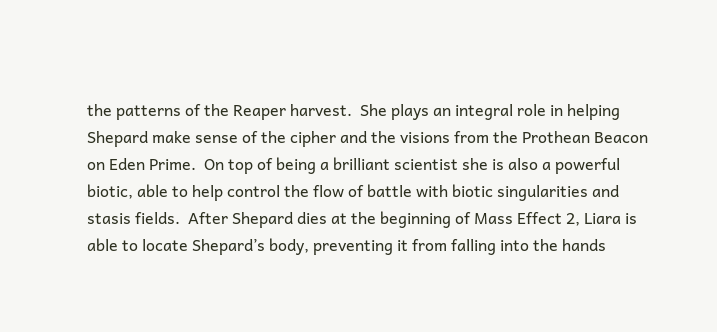the patterns of the Reaper harvest.  She plays an integral role in helping Shepard make sense of the cipher and the visions from the Prothean Beacon on Eden Prime.  On top of being a brilliant scientist she is also a powerful biotic, able to help control the flow of battle with biotic singularities and stasis fields.  After Shepard dies at the beginning of Mass Effect 2, Liara is able to locate Shepard’s body, preventing it from falling into the hands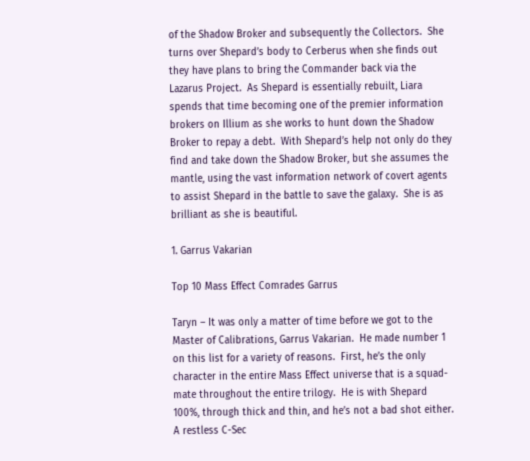of the Shadow Broker and subsequently the Collectors.  She turns over Shepard’s body to Cerberus when she finds out they have plans to bring the Commander back via the Lazarus Project.  As Shepard is essentially rebuilt, Liara spends that time becoming one of the premier information brokers on Illium as she works to hunt down the Shadow Broker to repay a debt.  With Shepard’s help not only do they find and take down the Shadow Broker, but she assumes the mantle, using the vast information network of covert agents to assist Shepard in the battle to save the galaxy.  She is as brilliant as she is beautiful.

1. Garrus Vakarian

Top 10 Mass Effect Comrades Garrus

Taryn – It was only a matter of time before we got to the Master of Calibrations, Garrus Vakarian.  He made number 1 on this list for a variety of reasons.  First, he’s the only character in the entire Mass Effect universe that is a squad-mate throughout the entire trilogy.  He is with Shepard 100%, through thick and thin, and he’s not a bad shot either.  A restless C-Sec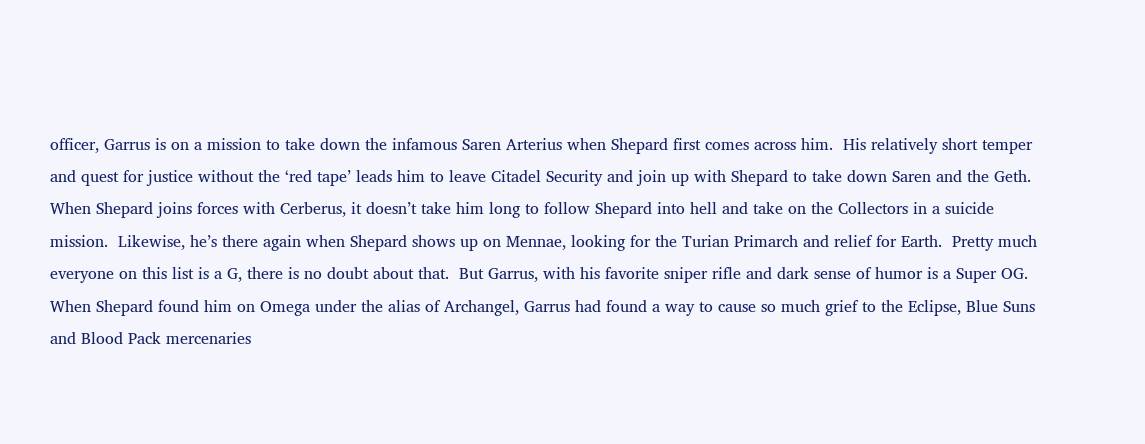officer, Garrus is on a mission to take down the infamous Saren Arterius when Shepard first comes across him.  His relatively short temper and quest for justice without the ‘red tape’ leads him to leave Citadel Security and join up with Shepard to take down Saren and the Geth.  When Shepard joins forces with Cerberus, it doesn’t take him long to follow Shepard into hell and take on the Collectors in a suicide mission.  Likewise, he’s there again when Shepard shows up on Mennae, looking for the Turian Primarch and relief for Earth.  Pretty much everyone on this list is a G, there is no doubt about that.  But Garrus, with his favorite sniper rifle and dark sense of humor is a Super OG. When Shepard found him on Omega under the alias of Archangel, Garrus had found a way to cause so much grief to the Eclipse, Blue Suns and Blood Pack mercenaries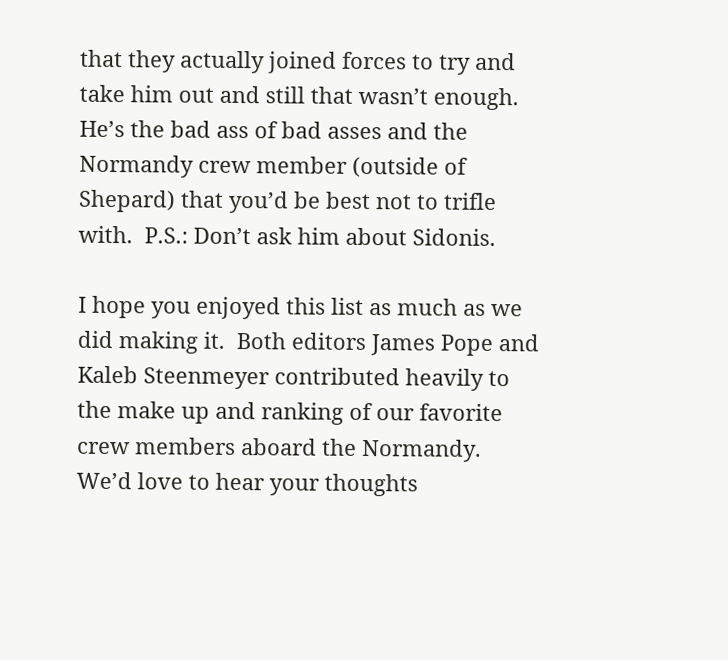that they actually joined forces to try and take him out and still that wasn’t enough.  He’s the bad ass of bad asses and the Normandy crew member (outside of Shepard) that you’d be best not to trifle with.  P.S.: Don’t ask him about Sidonis.

I hope you enjoyed this list as much as we did making it.  Both editors James Pope and Kaleb Steenmeyer contributed heavily to the make up and ranking of our favorite crew members aboard the Normandy.  We’d love to hear your thoughts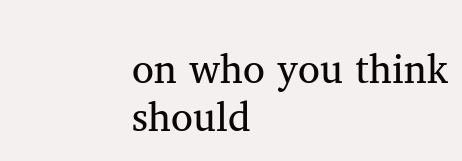on who you think should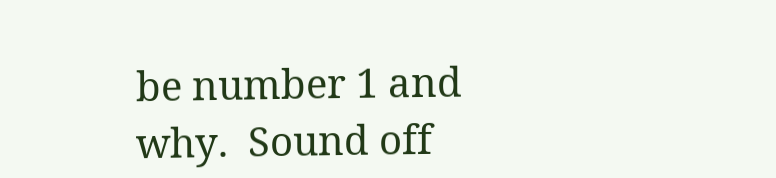be number 1 and why.  Sound off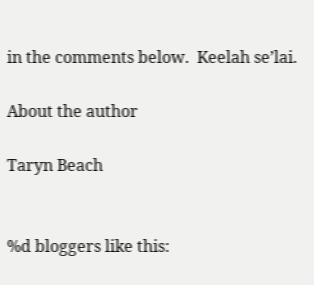in the comments below.  Keelah se’lai.

About the author

Taryn Beach


%d bloggers like this: